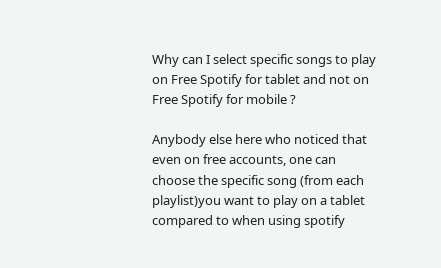Why can I select specific songs to play on Free Spotify for tablet and not on Free Spotify for mobile ?

Anybody else here who noticed that even on free accounts, one can choose the specific song (from each playlist)you want to play on a tablet compared to when using spotify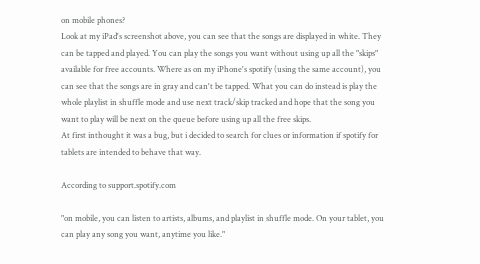on mobile phones?
Look at my iPad's screenshot above, you can see that the songs are displayed in white. They can be tapped and played. You can play the songs you want without using up all the "skips" available for free accounts. Where as on my iPhone's spotify (using the same account), you can see that the songs are in gray and can't be tapped. What you can do instead is play the whole playlist in shuffle mode and use next track/skip tracked and hope that the song you want to play will be next on the queue before using up all the free skips.
At first inthought it was a bug, but i decided to search for clues or information if spotify for tablets are intended to behave that way.

According to support.spotify.com

"on mobile, you can listen to artists, albums, and playlist in shuffle mode. On your tablet, you can play any song you want, anytime you like."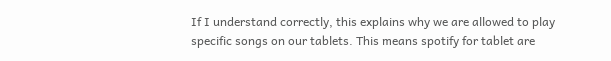If I understand correctly, this explains why we are allowed to play specific songs on our tablets. This means spotify for tablet are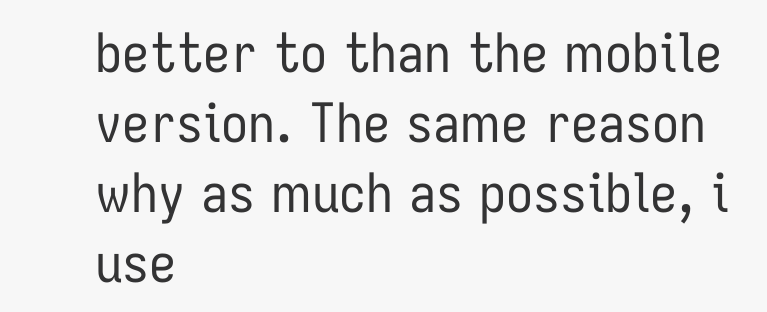better to than the mobile version. The same reason why as much as possible, i use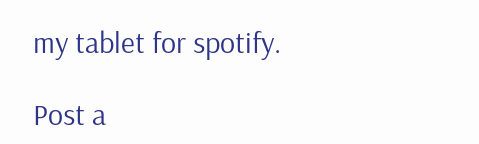my tablet for spotify.

Post a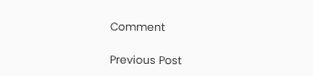Comment

Previous Post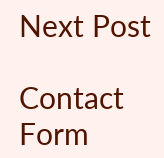Next Post

Contact Form